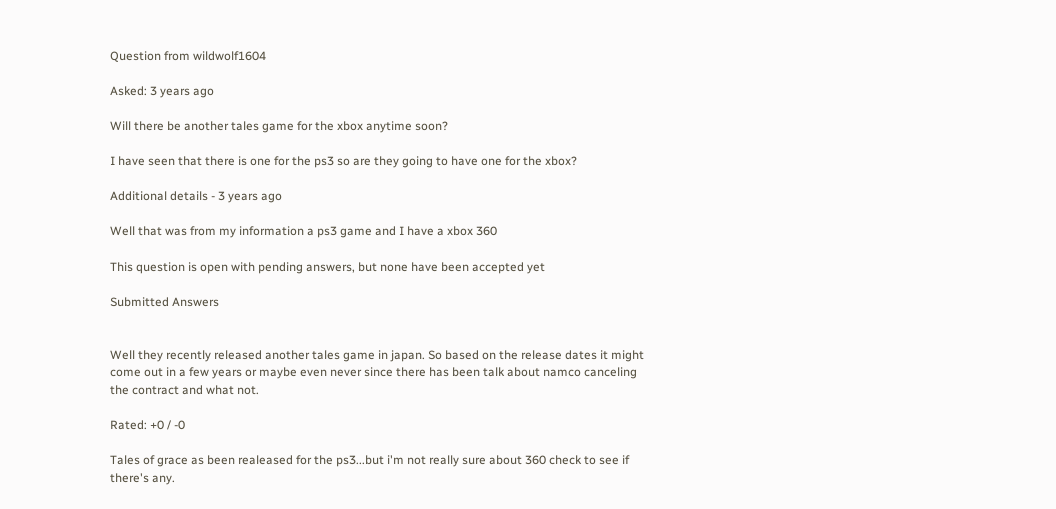Question from wildwolf1604

Asked: 3 years ago

Will there be another tales game for the xbox anytime soon?

I have seen that there is one for the ps3 so are they going to have one for the xbox?

Additional details - 3 years ago

Well that was from my information a ps3 game and I have a xbox 360

This question is open with pending answers, but none have been accepted yet

Submitted Answers


Well they recently released another tales game in japan. So based on the release dates it might come out in a few years or maybe even never since there has been talk about namco canceling the contract and what not.

Rated: +0 / -0

Tales of grace as been realeased for the ps3...but i'm not really sure about 360 check to see if there's any.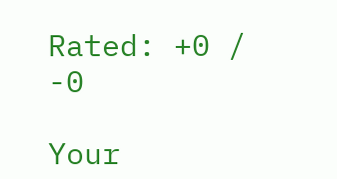Rated: +0 / -0

Your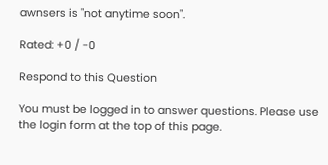awnsers is "not anytime soon".

Rated: +0 / -0

Respond to this Question

You must be logged in to answer questions. Please use the login form at the top of this page.